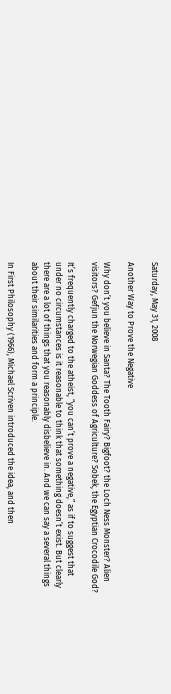Saturday, May 31, 2008

Another Way to Prove the Negative

Why don’t you believe in Santa? The Tooth Fairy? Bigfoot? the Loch Ness Monster? Alien visitors? Gefjun the Norwegian Goddess of Agriculture? Sobek, the Egyptian Crocodile God?

It’s frequently charged to the atheist, “you can’t prove a negative,” as if to suggest that under no circumstances is it reasonable to think that something doesn’t exist. But clearly there are a lot of things that you reasonably disbelieve in. And we can say a several things about their similarities and form a principle.

In First Philosophy (1966), Michael Scriven introduced the idea, and then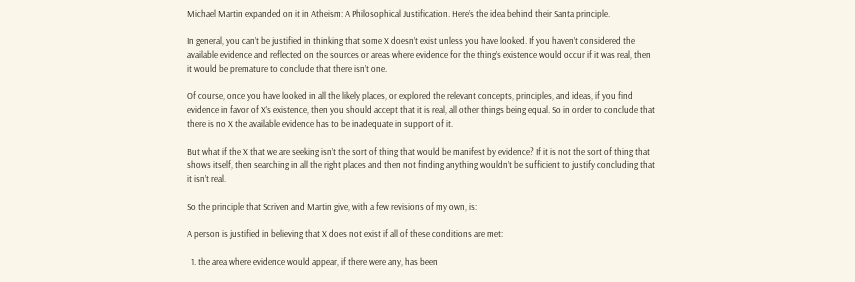Michael Martin expanded on it in Atheism: A Philosophical Justification. Here’s the idea behind their Santa principle.

In general, you can’t be justified in thinking that some X doesn’t exist unless you have looked. If you haven’t considered the available evidence and reflected on the sources or areas where evidence for the thing’s existence would occur if it was real, then it would be premature to conclude that there isn’t one.

Of course, once you have looked in all the likely places, or explored the relevant concepts, principles, and ideas, if you find evidence in favor of X’s existence, then you should accept that it is real, all other things being equal. So in order to conclude that there is no X the available evidence has to be inadequate in support of it.

But what if the X that we are seeking isn’t the sort of thing that would be manifest by evidence? If it is not the sort of thing that shows itself, then searching in all the right places and then not finding anything wouldn’t be sufficient to justify concluding that it isn’t real.

So the principle that Scriven and Martin give, with a few revisions of my own, is:

A person is justified in believing that X does not exist if all of these conditions are met:

  1. the area where evidence would appear, if there were any, has been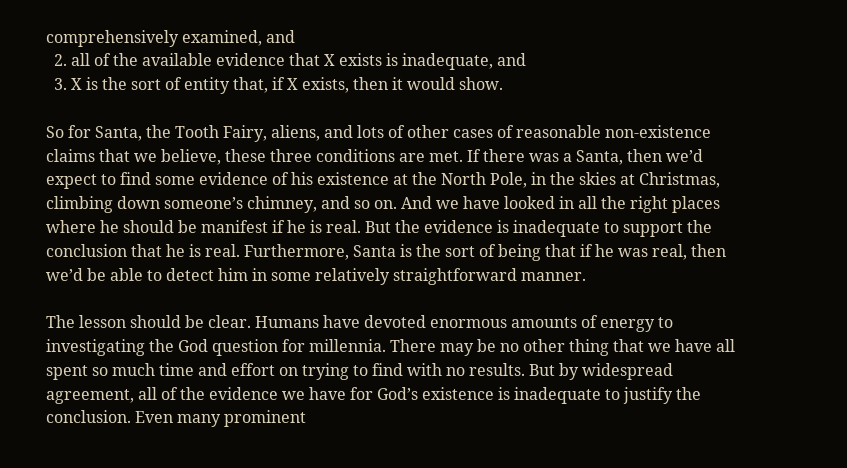comprehensively examined, and
  2. all of the available evidence that X exists is inadequate, and
  3. X is the sort of entity that, if X exists, then it would show.

So for Santa, the Tooth Fairy, aliens, and lots of other cases of reasonable non-existence claims that we believe, these three conditions are met. If there was a Santa, then we’d expect to find some evidence of his existence at the North Pole, in the skies at Christmas, climbing down someone’s chimney, and so on. And we have looked in all the right places where he should be manifest if he is real. But the evidence is inadequate to support the conclusion that he is real. Furthermore, Santa is the sort of being that if he was real, then we’d be able to detect him in some relatively straightforward manner.

The lesson should be clear. Humans have devoted enormous amounts of energy to investigating the God question for millennia. There may be no other thing that we have all spent so much time and effort on trying to find with no results. But by widespread agreement, all of the evidence we have for God’s existence is inadequate to justify the conclusion. Even many prominent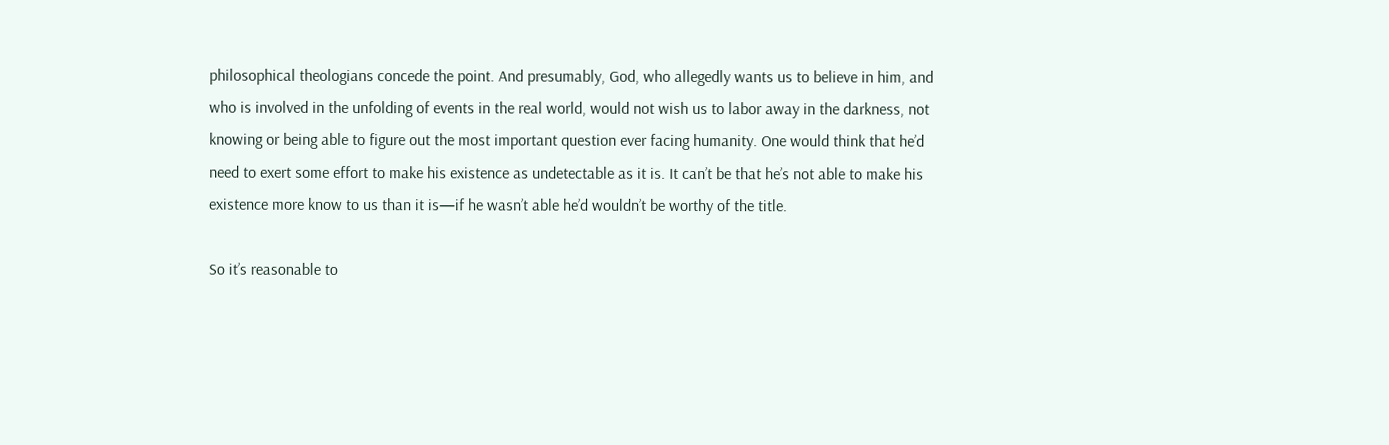philosophical theologians concede the point. And presumably, God, who allegedly wants us to believe in him, and who is involved in the unfolding of events in the real world, would not wish us to labor away in the darkness, not knowing or being able to figure out the most important question ever facing humanity. One would think that he’d need to exert some effort to make his existence as undetectable as it is. It can’t be that he’s not able to make his existence more know to us than it is—if he wasn’t able he’d wouldn’t be worthy of the title.

So it’s reasonable to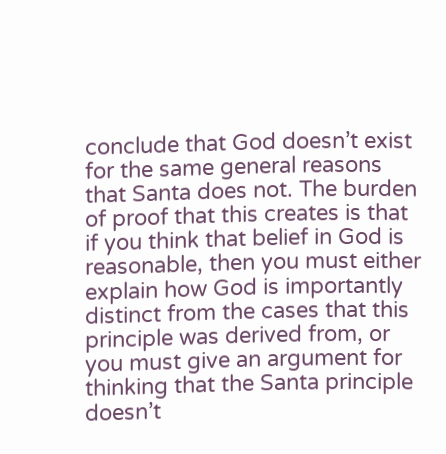conclude that God doesn’t exist for the same general reasons that Santa does not. The burden of proof that this creates is that if you think that belief in God is reasonable, then you must either explain how God is importantly distinct from the cases that this principle was derived from, or you must give an argument for thinking that the Santa principle doesn’t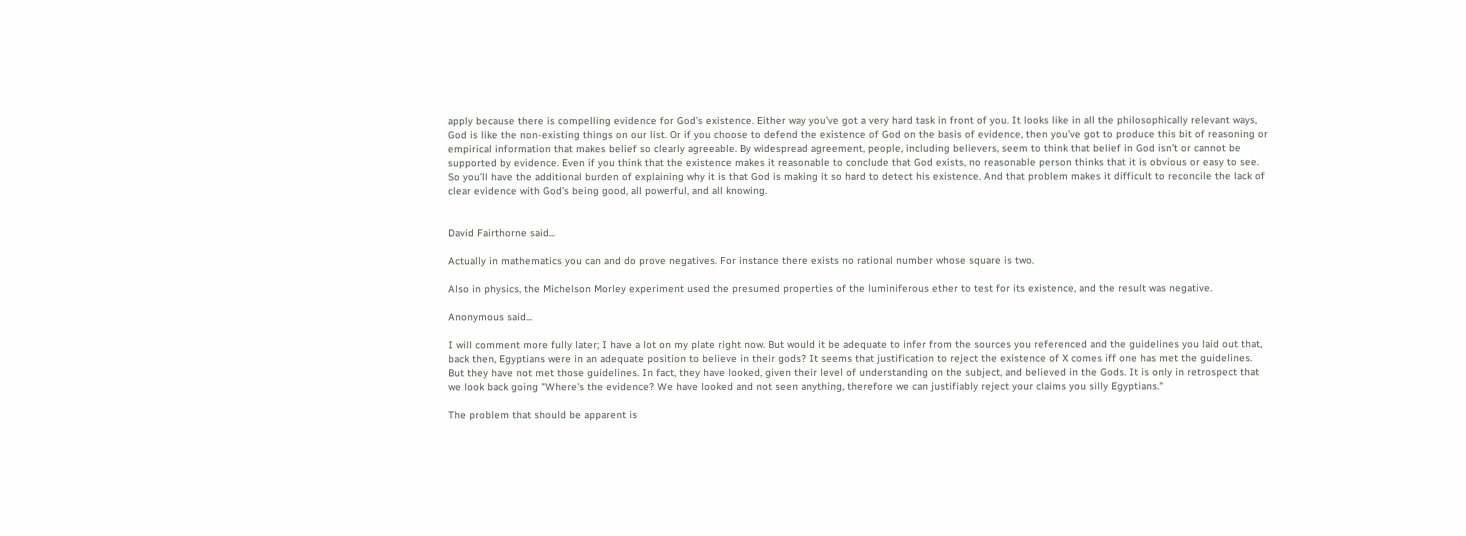apply because there is compelling evidence for God’s existence. Either way you’ve got a very hard task in front of you. It looks like in all the philosophically relevant ways, God is like the non-existing things on our list. Or if you choose to defend the existence of God on the basis of evidence, then you’ve got to produce this bit of reasoning or empirical information that makes belief so clearly agreeable. By widespread agreement, people, including believers, seem to think that belief in God isn’t or cannot be supported by evidence. Even if you think that the existence makes it reasonable to conclude that God exists, no reasonable person thinks that it is obvious or easy to see. So you’ll have the additional burden of explaining why it is that God is making it so hard to detect his existence. And that problem makes it difficult to reconcile the lack of clear evidence with God’s being good, all powerful, and all knowing.


David Fairthorne said...

Actually in mathematics you can and do prove negatives. For instance there exists no rational number whose square is two.

Also in physics, the Michelson Morley experiment used the presumed properties of the luminiferous ether to test for its existence, and the result was negative.

Anonymous said...

I will comment more fully later; I have a lot on my plate right now. But would it be adequate to infer from the sources you referenced and the guidelines you laid out that, back then, Egyptians were in an adequate position to believe in their gods? It seems that justification to reject the existence of X comes iff one has met the guidelines. But they have not met those guidelines. In fact, they have looked, given their level of understanding on the subject, and believed in the Gods. It is only in retrospect that we look back going "Where's the evidence? We have looked and not seen anything, therefore we can justifiably reject your claims you silly Egyptians."

The problem that should be apparent is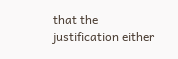that the justification either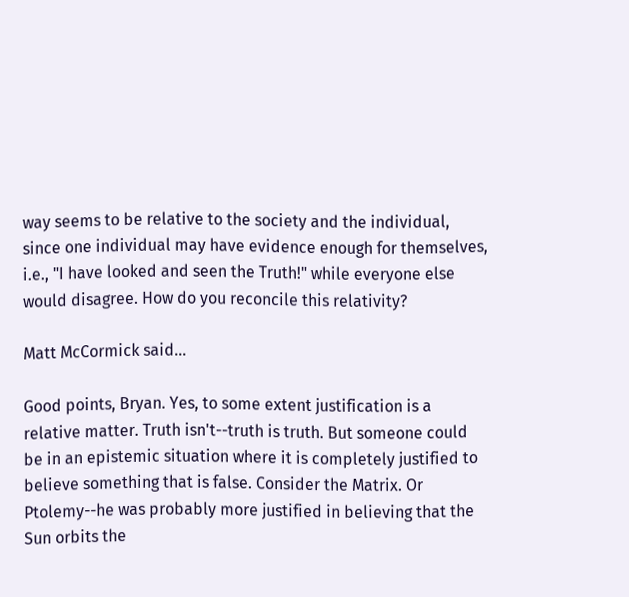way seems to be relative to the society and the individual, since one individual may have evidence enough for themselves, i.e., "I have looked and seen the Truth!" while everyone else would disagree. How do you reconcile this relativity?

Matt McCormick said...

Good points, Bryan. Yes, to some extent justification is a relative matter. Truth isn't--truth is truth. But someone could be in an epistemic situation where it is completely justified to believe something that is false. Consider the Matrix. Or Ptolemy--he was probably more justified in believing that the Sun orbits the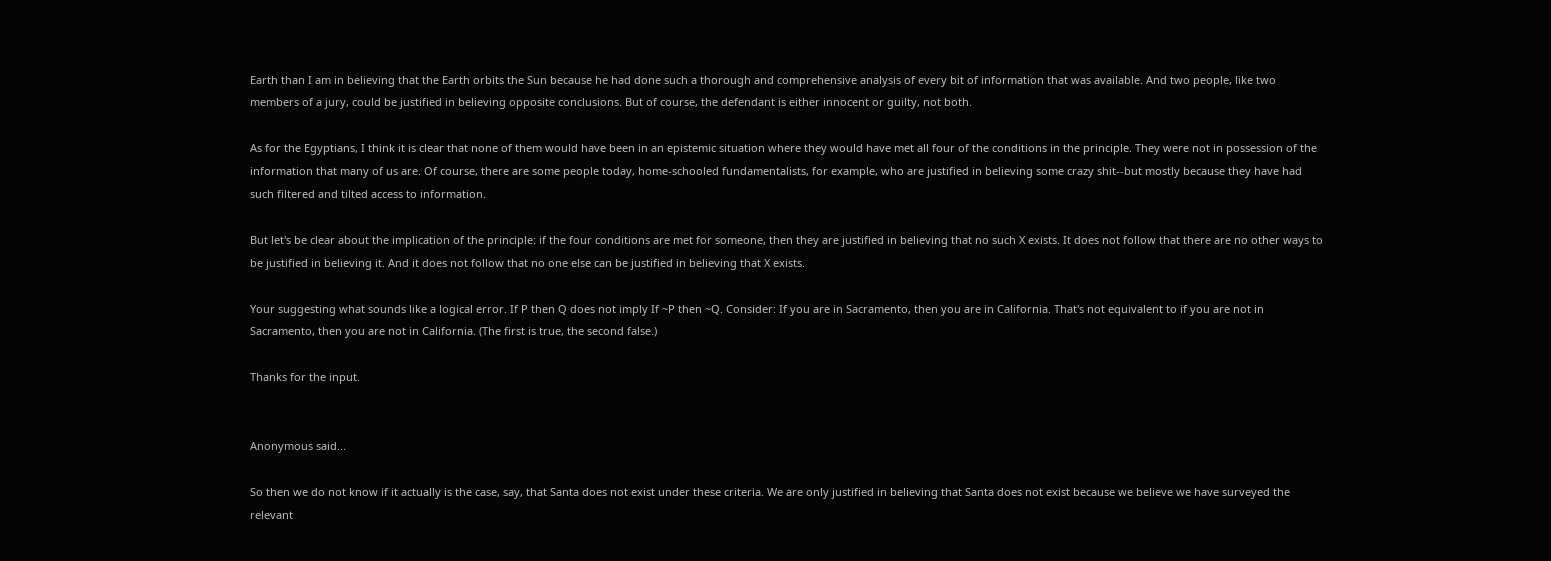Earth than I am in believing that the Earth orbits the Sun because he had done such a thorough and comprehensive analysis of every bit of information that was available. And two people, like two members of a jury, could be justified in believing opposite conclusions. But of course, the defendant is either innocent or guilty, not both.

As for the Egyptians, I think it is clear that none of them would have been in an epistemic situation where they would have met all four of the conditions in the principle. They were not in possession of the information that many of us are. Of course, there are some people today, home-schooled fundamentalists, for example, who are justified in believing some crazy shit--but mostly because they have had such filtered and tilted access to information.

But let's be clear about the implication of the principle: if the four conditions are met for someone, then they are justified in believing that no such X exists. It does not follow that there are no other ways to be justified in believing it. And it does not follow that no one else can be justified in believing that X exists.

Your suggesting what sounds like a logical error. If P then Q does not imply If ~P then ~Q. Consider: If you are in Sacramento, then you are in California. That's not equivalent to if you are not in Sacramento, then you are not in California. (The first is true, the second false.)

Thanks for the input.


Anonymous said...

So then we do not know if it actually is the case, say, that Santa does not exist under these criteria. We are only justified in believing that Santa does not exist because we believe we have surveyed the relevant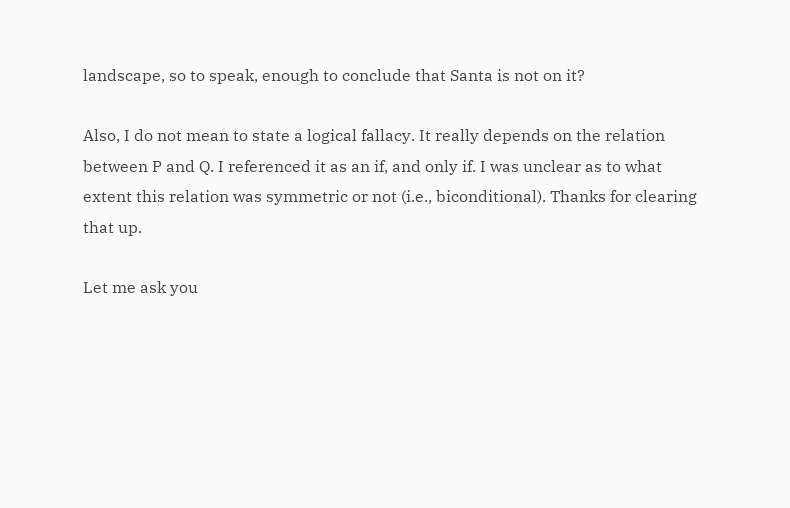landscape, so to speak, enough to conclude that Santa is not on it?

Also, I do not mean to state a logical fallacy. It really depends on the relation between P and Q. I referenced it as an if, and only if. I was unclear as to what extent this relation was symmetric or not (i.e., biconditional). Thanks for clearing that up.

Let me ask you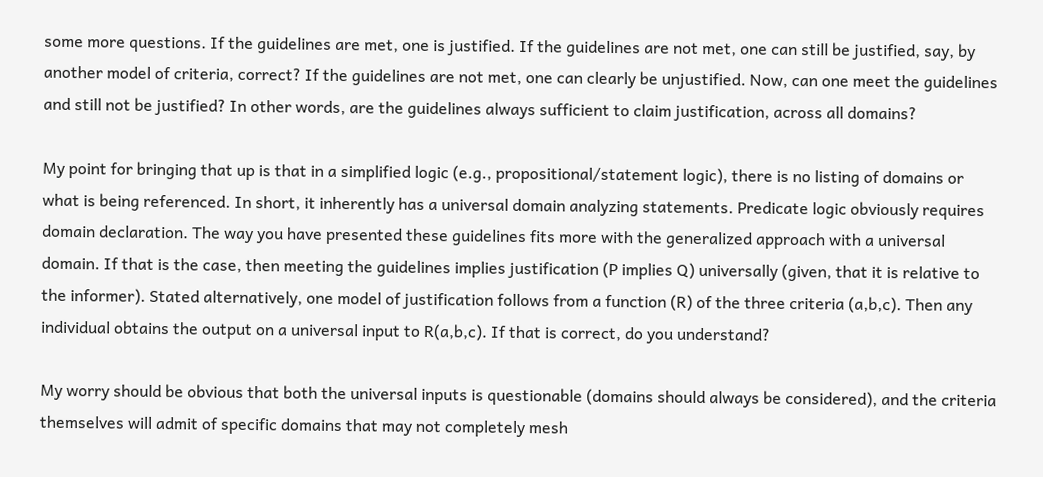some more questions. If the guidelines are met, one is justified. If the guidelines are not met, one can still be justified, say, by another model of criteria, correct? If the guidelines are not met, one can clearly be unjustified. Now, can one meet the guidelines and still not be justified? In other words, are the guidelines always sufficient to claim justification, across all domains?

My point for bringing that up is that in a simplified logic (e.g., propositional/statement logic), there is no listing of domains or what is being referenced. In short, it inherently has a universal domain analyzing statements. Predicate logic obviously requires domain declaration. The way you have presented these guidelines fits more with the generalized approach with a universal domain. If that is the case, then meeting the guidelines implies justification (P implies Q) universally (given, that it is relative to the informer). Stated alternatively, one model of justification follows from a function (R) of the three criteria (a,b,c). Then any individual obtains the output on a universal input to R(a,b,c). If that is correct, do you understand?

My worry should be obvious that both the universal inputs is questionable (domains should always be considered), and the criteria themselves will admit of specific domains that may not completely mesh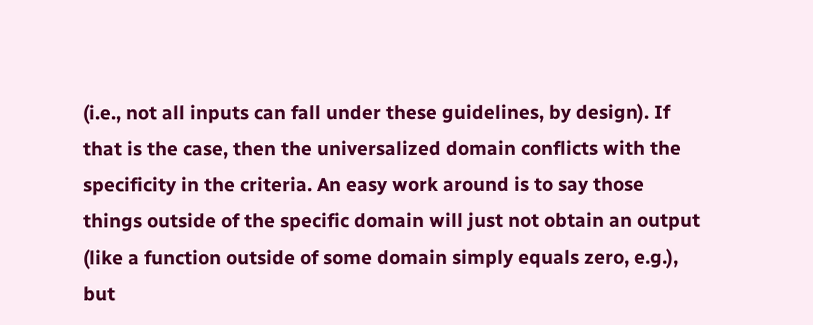(i.e., not all inputs can fall under these guidelines, by design). If that is the case, then the universalized domain conflicts with the specificity in the criteria. An easy work around is to say those things outside of the specific domain will just not obtain an output (like a function outside of some domain simply equals zero, e.g.), but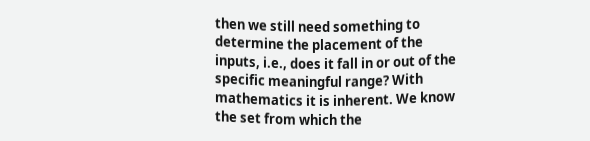then we still need something to determine the placement of the inputs, i.e., does it fall in or out of the specific meaningful range? With mathematics it is inherent. We know the set from which the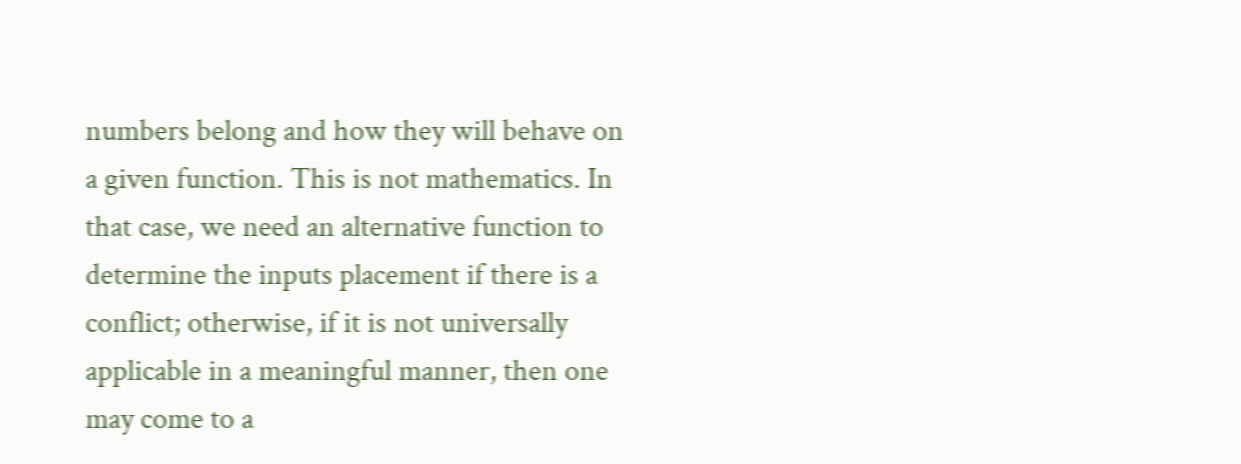numbers belong and how they will behave on a given function. This is not mathematics. In that case, we need an alternative function to determine the inputs placement if there is a conflict; otherwise, if it is not universally applicable in a meaningful manner, then one may come to a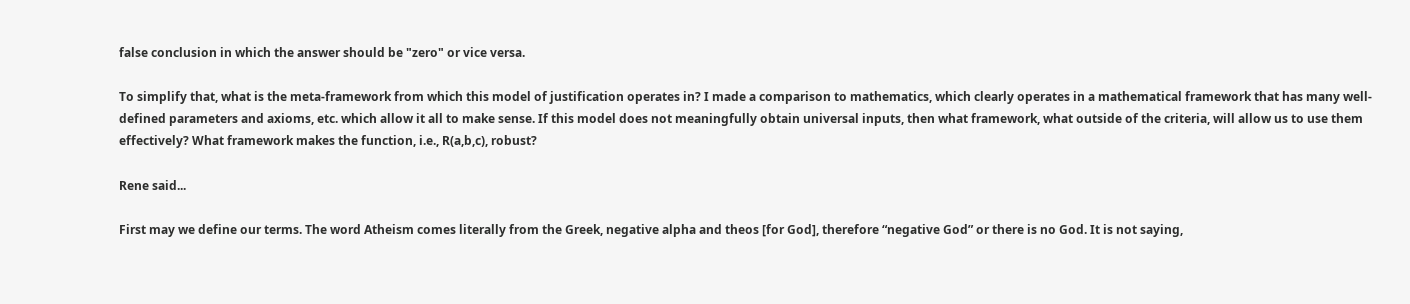false conclusion in which the answer should be "zero" or vice versa.

To simplify that, what is the meta-framework from which this model of justification operates in? I made a comparison to mathematics, which clearly operates in a mathematical framework that has many well-defined parameters and axioms, etc. which allow it all to make sense. If this model does not meaningfully obtain universal inputs, then what framework, what outside of the criteria, will allow us to use them effectively? What framework makes the function, i.e., R(a,b,c), robust?

Rene said...

First may we define our terms. The word Atheism comes literally from the Greek, negative alpha and theos [for God], therefore “negative God” or there is no God. It is not saying,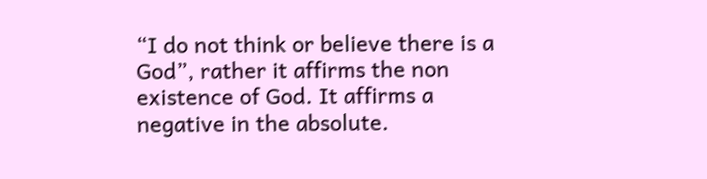“I do not think or believe there is a God”, rather it affirms the non existence of God. It affirms a negative in the absolute.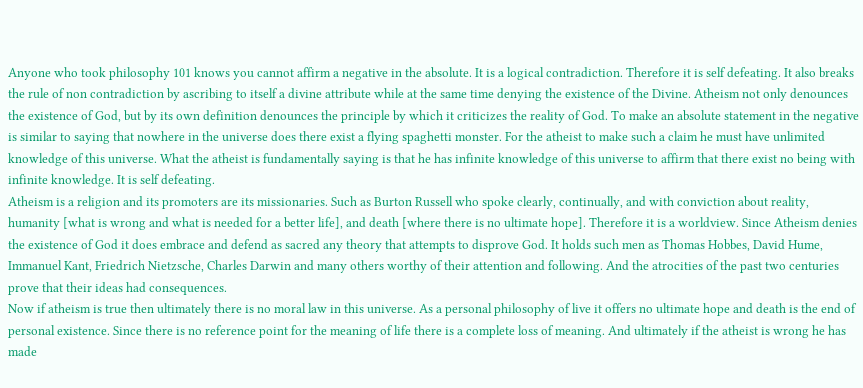Anyone who took philosophy 101 knows you cannot affirm a negative in the absolute. It is a logical contradiction. Therefore it is self defeating. It also breaks the rule of non contradiction by ascribing to itself a divine attribute while at the same time denying the existence of the Divine. Atheism not only denounces the existence of God, but by its own definition denounces the principle by which it criticizes the reality of God. To make an absolute statement in the negative is similar to saying that nowhere in the universe does there exist a flying spaghetti monster. For the atheist to make such a claim he must have unlimited knowledge of this universe. What the atheist is fundamentally saying is that he has infinite knowledge of this universe to affirm that there exist no being with infinite knowledge. It is self defeating.
Atheism is a religion and its promoters are its missionaries. Such as Burton Russell who spoke clearly, continually, and with conviction about reality, humanity [what is wrong and what is needed for a better life], and death [where there is no ultimate hope]. Therefore it is a worldview. Since Atheism denies the existence of God it does embrace and defend as sacred any theory that attempts to disprove God. It holds such men as Thomas Hobbes, David Hume, Immanuel Kant, Friedrich Nietzsche, Charles Darwin and many others worthy of their attention and following. And the atrocities of the past two centuries prove that their ideas had consequences.
Now if atheism is true then ultimately there is no moral law in this universe. As a personal philosophy of live it offers no ultimate hope and death is the end of personal existence. Since there is no reference point for the meaning of life there is a complete loss of meaning. And ultimately if the atheist is wrong he has made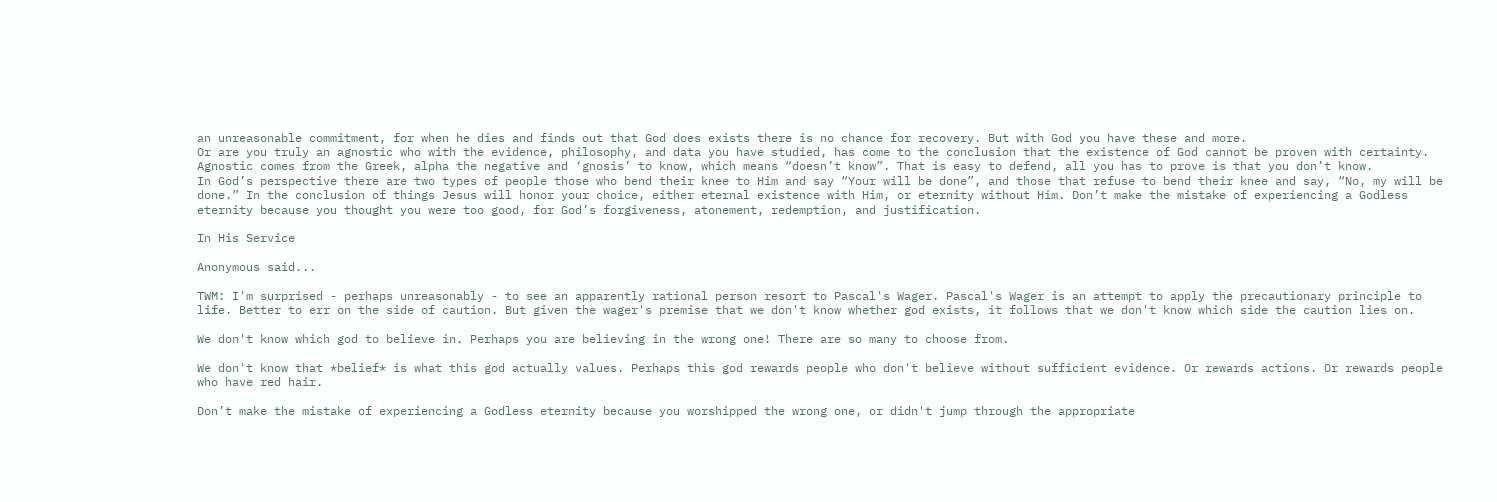an unreasonable commitment, for when he dies and finds out that God does exists there is no chance for recovery. But with God you have these and more.
Or are you truly an agnostic who with the evidence, philosophy, and data you have studied, has come to the conclusion that the existence of God cannot be proven with certainty. Agnostic comes from the Greek, alpha the negative and ‘gnosis’ to know, which means “doesn’t know”. That is easy to defend, all you has to prove is that you don’t know.
In God’s perspective there are two types of people those who bend their knee to Him and say “Your will be done”, and those that refuse to bend their knee and say, “No, my will be done.” In the conclusion of things Jesus will honor your choice, either eternal existence with Him, or eternity without Him. Don’t make the mistake of experiencing a Godless eternity because you thought you were too good, for God’s forgiveness, atonement, redemption, and justification.

In His Service

Anonymous said...

TWM: I'm surprised - perhaps unreasonably - to see an apparently rational person resort to Pascal's Wager. Pascal's Wager is an attempt to apply the precautionary principle to life. Better to err on the side of caution. But given the wager's premise that we don't know whether god exists, it follows that we don't know which side the caution lies on.

We don't know which god to believe in. Perhaps you are believing in the wrong one! There are so many to choose from.

We don't know that *belief* is what this god actually values. Perhaps this god rewards people who don't believe without sufficient evidence. Or rewards actions. Or rewards people who have red hair.

Don’t make the mistake of experiencing a Godless eternity because you worshipped the wrong one, or didn't jump through the appropriate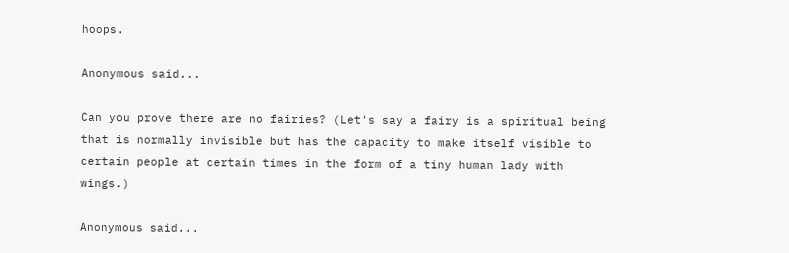hoops.

Anonymous said...

Can you prove there are no fairies? (Let's say a fairy is a spiritual being that is normally invisible but has the capacity to make itself visible to certain people at certain times in the form of a tiny human lady with wings.)

Anonymous said...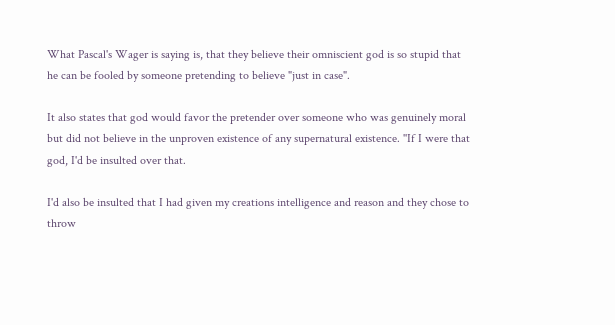What Pascal's Wager is saying is, that they believe their omniscient god is so stupid that he can be fooled by someone pretending to believe "just in case".

It also states that god would favor the pretender over someone who was genuinely moral but did not believe in the unproven existence of any supernatural existence. ''If I were that god, I'd be insulted over that.

I'd also be insulted that I had given my creations intelligence and reason and they chose to throw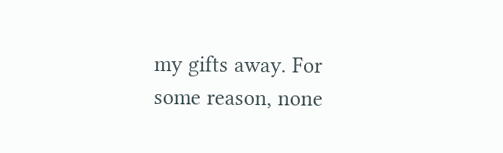my gifts away. For some reason, none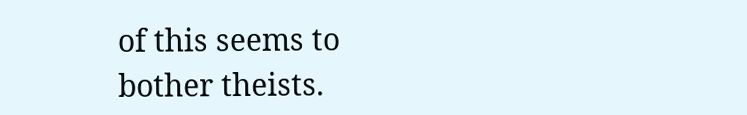of this seems to bother theists.